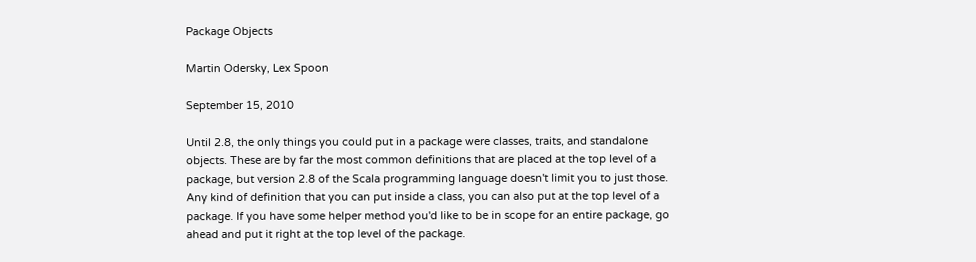Package Objects

Martin Odersky, Lex Spoon

September 15, 2010

Until 2.8, the only things you could put in a package were classes, traits, and standalone objects. These are by far the most common definitions that are placed at the top level of a package, but version 2.8 of the Scala programming language doesn't limit you to just those. Any kind of definition that you can put inside a class, you can also put at the top level of a package. If you have some helper method you'd like to be in scope for an entire package, go ahead and put it right at the top level of the package.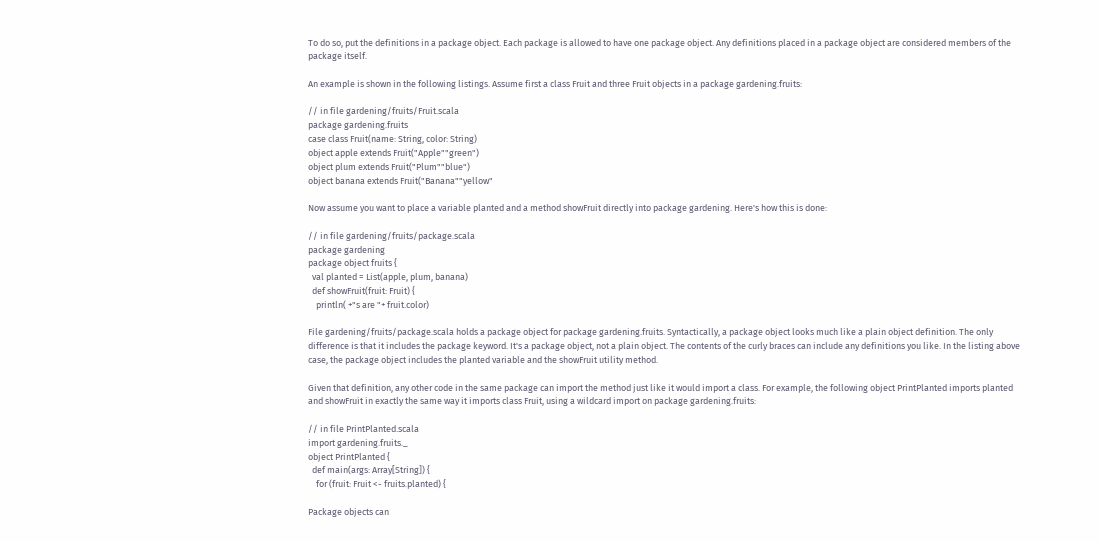To do so, put the definitions in a package object. Each package is allowed to have one package object. Any definitions placed in a package object are considered members of the package itself.

An example is shown in the following listings. Assume first a class Fruit and three Fruit objects in a package gardening.fruits:

// in file gardening/fruits/Fruit.scala
package gardening.fruits
case class Fruit(name: String, color: String)
object apple extends Fruit("Apple""green")
object plum extends Fruit("Plum""blue")
object banana extends Fruit("Banana""yellow"

Now assume you want to place a variable planted and a method showFruit directly into package gardening. Here's how this is done:

// in file gardening/fruits/package.scala
package gardening
package object fruits {
  val planted = List(apple, plum, banana)
  def showFruit(fruit: Fruit) {
    println( +"s are "+ fruit.color)

File gardening/fruits/package.scala holds a package object for package gardening.fruits. Syntactically, a package object looks much like a plain object definition. The only difference is that it includes the package keyword. It's a package object, not a plain object. The contents of the curly braces can include any definitions you like. In the listing above case, the package object includes the planted variable and the showFruit utility method.

Given that definition, any other code in the same package can import the method just like it would import a class. For example, the following object PrintPlanted imports planted and showFruit in exactly the same way it imports class Fruit, using a wildcard import on package gardening.fruits:

// in file PrintPlanted.scala
import gardening.fruits._
object PrintPlanted {
  def main(args: Array[String]) {
    for (fruit: Fruit <- fruits.planted) {

Package objects can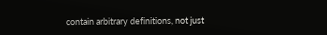contain arbitrary definitions, not just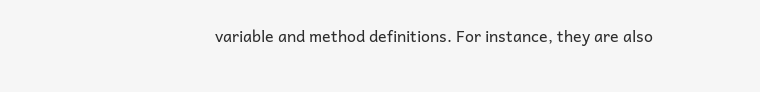variable and method definitions. For instance, they are also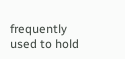frequently used to hold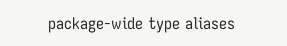package-wide type aliases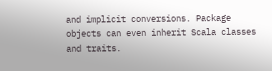and implicit conversions. Package objects can even inherit Scala classes and traits.